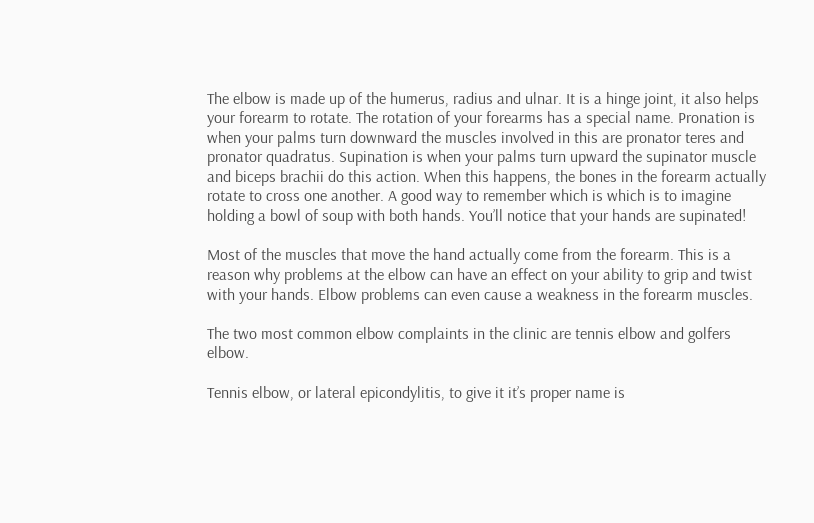The elbow is made up of the humerus, radius and ulnar. It is a hinge joint, it also helps your forearm to rotate. The rotation of your forearms has a special name. Pronation is when your palms turn downward the muscles involved in this are pronator teres and pronator quadratus. Supination is when your palms turn upward the supinator muscle and biceps brachii do this action. When this happens, the bones in the forearm actually rotate to cross one another. A good way to remember which is which is to imagine holding a bowl of soup with both hands. You’ll notice that your hands are supinated!

Most of the muscles that move the hand actually come from the forearm. This is a reason why problems at the elbow can have an effect on your ability to grip and twist with your hands. Elbow problems can even cause a weakness in the forearm muscles.

The two most common elbow complaints in the clinic are tennis elbow and golfers elbow.

Tennis elbow, or lateral epicondylitis, to give it it’s proper name is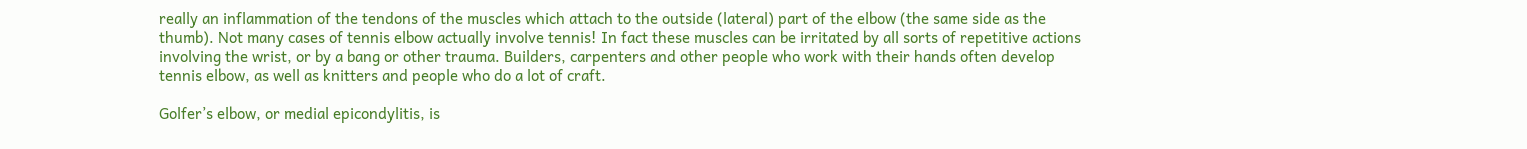really an inflammation of the tendons of the muscles which attach to the outside (lateral) part of the elbow (the same side as the thumb). Not many cases of tennis elbow actually involve tennis! In fact these muscles can be irritated by all sorts of repetitive actions involving the wrist, or by a bang or other trauma. Builders, carpenters and other people who work with their hands often develop tennis elbow, as well as knitters and people who do a lot of craft.

Golfer’s elbow, or medial epicondylitis, is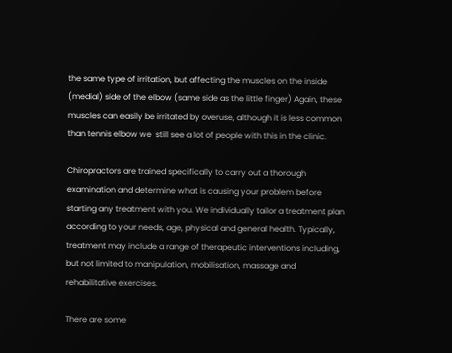the same type of irritation, but affecting the muscles on the inside (medial) side of the elbow (same side as the little finger) Again, these muscles can easily be irritated by overuse, although it is less common than tennis elbow we  still see a lot of people with this in the clinic.

Chiropractors are trained specifically to carry out a thorough examination and determine what is causing your problem before starting any treatment with you. We individually tailor a treatment plan according to your needs, age, physical and general health. Typically, treatment may include a range of therapeutic interventions including, but not limited to manipulation, mobilisation, massage and rehabilitative exercises.

There are some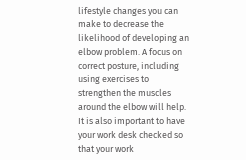lifestyle changes you can make to decrease the likelihood of developing an elbow problem. A focus on correct posture, including using exercises to strengthen the muscles around the elbow will help. It is also important to have your work desk checked so that your work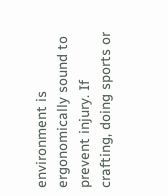environment is ergonomically sound to prevent injury. If crafting, doing sports or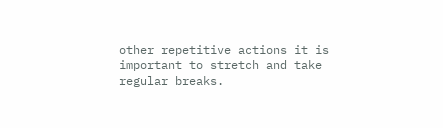other repetitive actions it is important to stretch and take regular breaks.